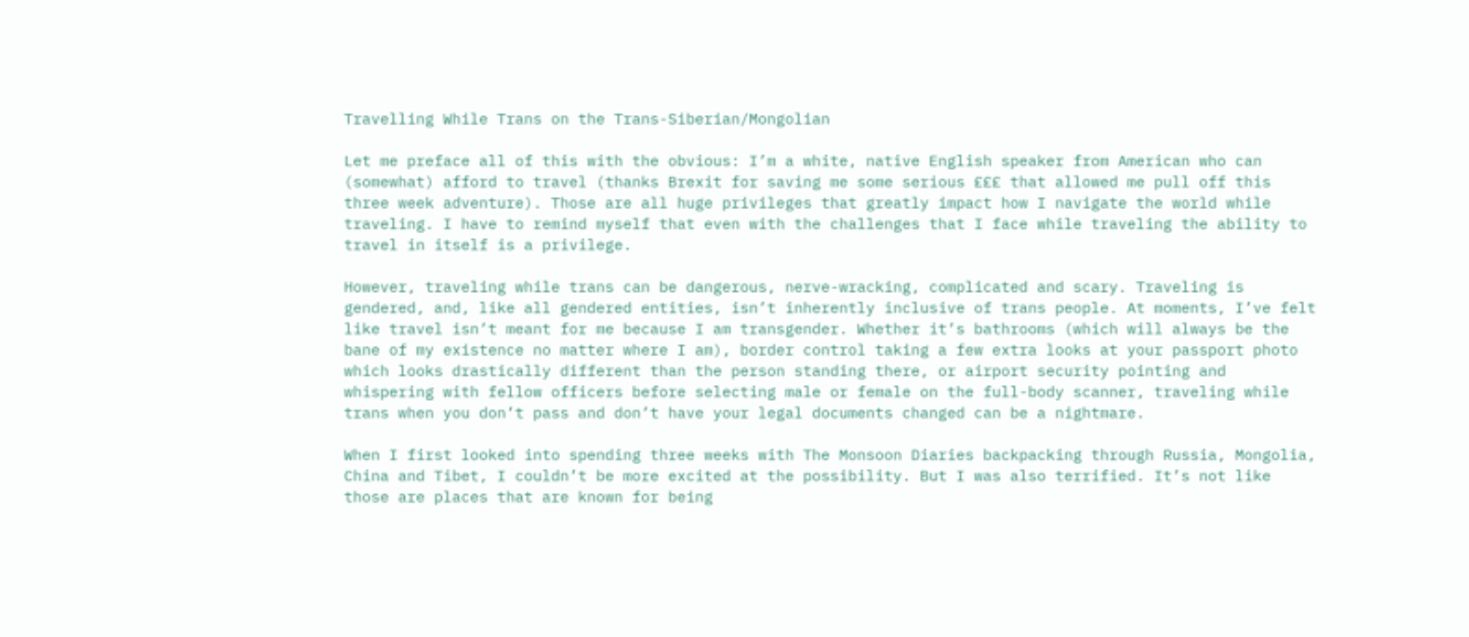Travelling While Trans on the Trans-Siberian/Mongolian

Let me preface all of this with the obvious: I’m a white, native English speaker from American who can (somewhat) afford to travel (thanks Brexit for saving me some serious £££ that allowed me pull off this three week adventure). Those are all huge privileges that greatly impact how I navigate the world while traveling. I have to remind myself that even with the challenges that I face while traveling the ability to travel in itself is a privilege.

However, traveling while trans can be dangerous, nerve-wracking, complicated and scary. Traveling is gendered, and, like all gendered entities, isn’t inherently inclusive of trans people. At moments, I’ve felt like travel isn’t meant for me because I am transgender. Whether it’s bathrooms (which will always be the bane of my existence no matter where I am), border control taking a few extra looks at your passport photo which looks drastically different than the person standing there, or airport security pointing and whispering with fellow officers before selecting male or female on the full-body scanner, traveling while trans when you don’t pass and don’t have your legal documents changed can be a nightmare.

When I first looked into spending three weeks with The Monsoon Diaries backpacking through Russia, Mongolia, China and Tibet, I couldn’t be more excited at the possibility. But I was also terrified. It’s not like those are places that are known for being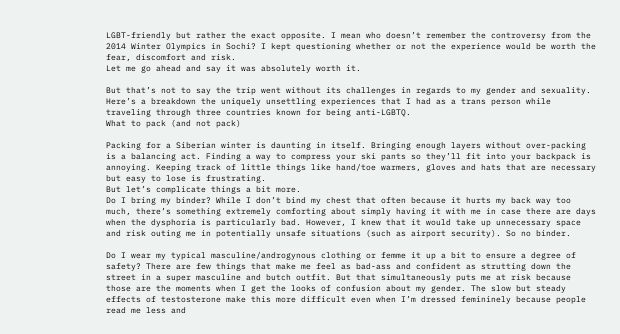LGBT-friendly but rather the exact opposite. I mean who doesn’t remember the controversy from the 2014 Winter Olympics in Sochi? I kept questioning whether or not the experience would be worth the fear, discomfort and risk.
Let me go ahead and say it was absolutely worth it.

But that’s not to say the trip went without its challenges in regards to my gender and sexuality. Here’s a breakdown the uniquely unsettling experiences that I had as a trans person while traveling through three countries known for being anti-LGBTQ.
What to pack (and not pack)

Packing for a Siberian winter is daunting in itself. Bringing enough layers without over-packing is a balancing act. Finding a way to compress your ski pants so they’ll fit into your backpack is annoying. Keeping track of little things like hand/toe warmers, gloves and hats that are necessary but easy to lose is frustrating.
But let’s complicate things a bit more.
Do I bring my binder? While I don’t bind my chest that often because it hurts my back way too much, there’s something extremely comforting about simply having it with me in case there are days when the dysphoria is particularly bad. However, I knew that it would take up unnecessary space and risk outing me in potentially unsafe situations (such as airport security). So no binder.

Do I wear my typical masculine/androgynous clothing or femme it up a bit to ensure a degree of safety? There are few things that make me feel as bad-ass and confident as strutting down the street in a super masculine and butch outfit. But that simultaneously puts me at risk because those are the moments when I get the looks of confusion about my gender. The slow but steady effects of testosterone make this more difficult even when I’m dressed femininely because people read me less and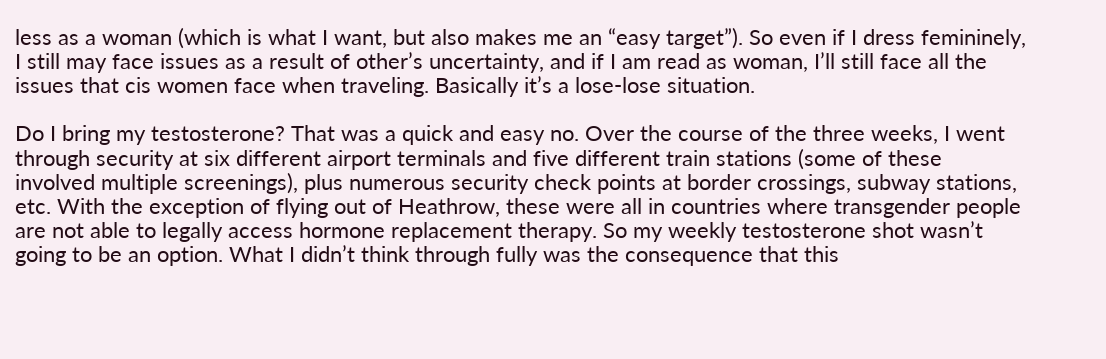less as a woman (which is what I want, but also makes me an “easy target”). So even if I dress femininely, I still may face issues as a result of other’s uncertainty, and if I am read as woman, I’ll still face all the issues that cis women face when traveling. Basically it’s a lose-lose situation.

Do I bring my testosterone? That was a quick and easy no. Over the course of the three weeks, I went through security at six different airport terminals and five different train stations (some of these involved multiple screenings), plus numerous security check points at border crossings, subway stations, etc. With the exception of flying out of Heathrow, these were all in countries where transgender people are not able to legally access hormone replacement therapy. So my weekly testosterone shot wasn’t going to be an option. What I didn’t think through fully was the consequence that this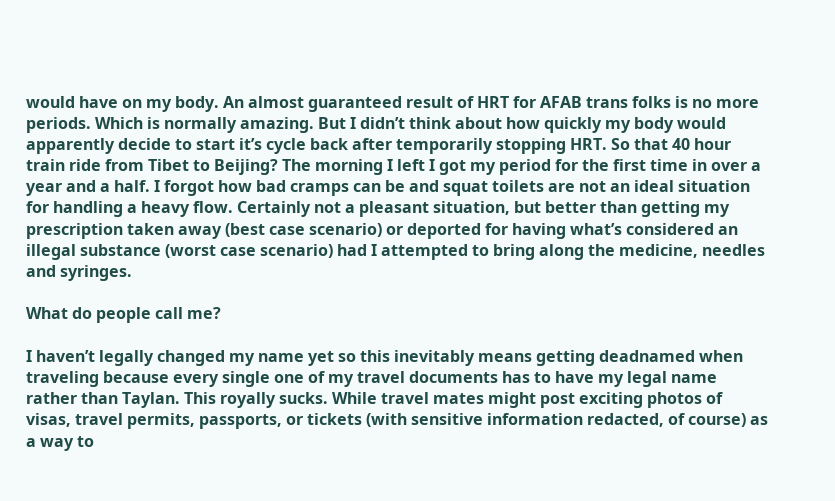would have on my body. An almost guaranteed result of HRT for AFAB trans folks is no more periods. Which is normally amazing. But I didn’t think about how quickly my body would apparently decide to start it’s cycle back after temporarily stopping HRT. So that 40 hour train ride from Tibet to Beijing? The morning I left I got my period for the first time in over a year and a half. I forgot how bad cramps can be and squat toilets are not an ideal situation for handling a heavy flow. Certainly not a pleasant situation, but better than getting my prescription taken away (best case scenario) or deported for having what’s considered an illegal substance (worst case scenario) had I attempted to bring along the medicine, needles and syringes.

What do people call me?

I haven’t legally changed my name yet so this inevitably means getting deadnamed when traveling because every single one of my travel documents has to have my legal name rather than Taylan. This royally sucks. While travel mates might post exciting photos of visas, travel permits, passports, or tickets (with sensitive information redacted, of course) as a way to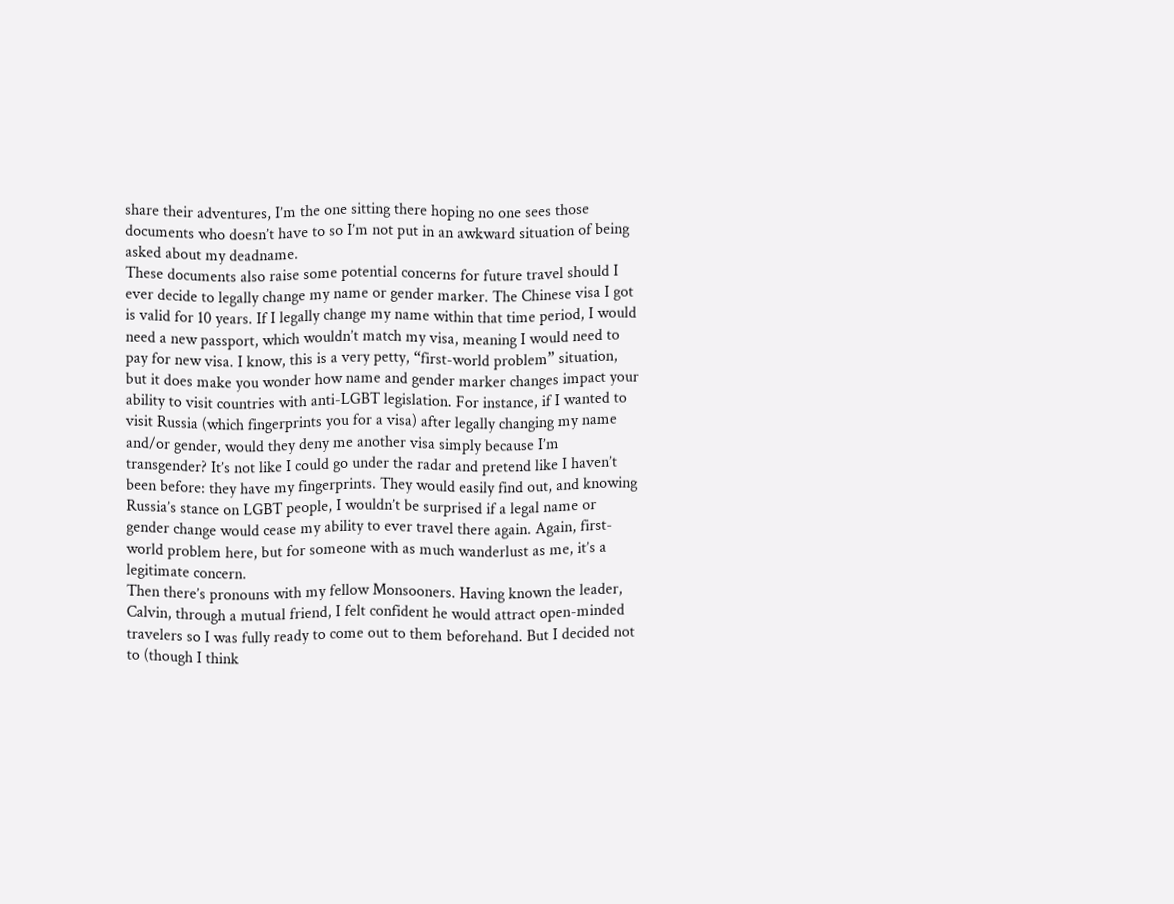share their adventures, I’m the one sitting there hoping no one sees those documents who doesn’t have to so I’m not put in an awkward situation of being asked about my deadname.
These documents also raise some potential concerns for future travel should I ever decide to legally change my name or gender marker. The Chinese visa I got is valid for 10 years. If I legally change my name within that time period, I would need a new passport, which wouldn’t match my visa, meaning I would need to pay for new visa. I know, this is a very petty, “first-world problem” situation, but it does make you wonder how name and gender marker changes impact your ability to visit countries with anti-LGBT legislation. For instance, if I wanted to visit Russia (which fingerprints you for a visa) after legally changing my name and/or gender, would they deny me another visa simply because I’m transgender? It’s not like I could go under the radar and pretend like I haven’t been before: they have my fingerprints. They would easily find out, and knowing Russia’s stance on LGBT people, I wouldn’t be surprised if a legal name or gender change would cease my ability to ever travel there again. Again, first-world problem here, but for someone with as much wanderlust as me, it’s a legitimate concern.
Then there’s pronouns with my fellow Monsooners. Having known the leader, Calvin, through a mutual friend, I felt confident he would attract open-minded travelers so I was fully ready to come out to them beforehand. But I decided not to (though I think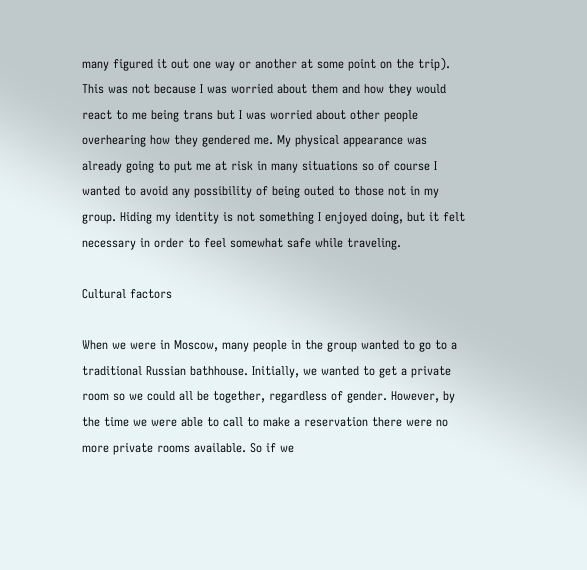many figured it out one way or another at some point on the trip). This was not because I was worried about them and how they would react to me being trans but I was worried about other people overhearing how they gendered me. My physical appearance was already going to put me at risk in many situations so of course I wanted to avoid any possibility of being outed to those not in my group. Hiding my identity is not something I enjoyed doing, but it felt necessary in order to feel somewhat safe while traveling.

Cultural factors

When we were in Moscow, many people in the group wanted to go to a traditional Russian bathhouse. Initially, we wanted to get a private room so we could all be together, regardless of gender. However, by the time we were able to call to make a reservation there were no more private rooms available. So if we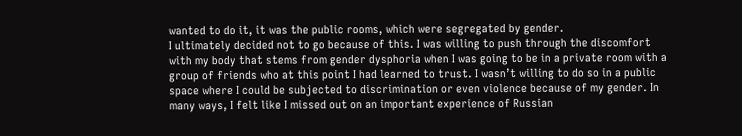wanted to do it, it was the public rooms, which were segregated by gender.
I ultimately decided not to go because of this. I was willing to push through the discomfort with my body that stems from gender dysphoria when I was going to be in a private room with a group of friends who at this point I had learned to trust. I wasn’t willing to do so in a public space where I could be subjected to discrimination or even violence because of my gender. In many ways, I felt like I missed out on an important experience of Russian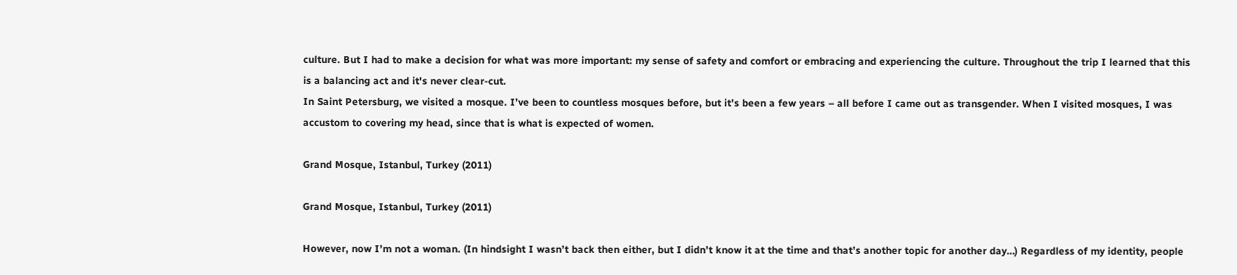culture. But I had to make a decision for what was more important: my sense of safety and comfort or embracing and experiencing the culture. Throughout the trip I learned that this is a balancing act and it's never clear-cut.
In Saint Petersburg, we visited a mosque. I’ve been to countless mosques before, but it’s been a few years – all before I came out as transgender. When I visited mosques, I was accustom to covering my head, since that is what is expected of women.

Grand Mosque, Istanbul, Turkey (2011)

Grand Mosque, Istanbul, Turkey (2011)

However, now I’m not a woman. (In hindsight I wasn’t back then either, but I didn’t know it at the time and that’s another topic for another day…) Regardless of my identity, people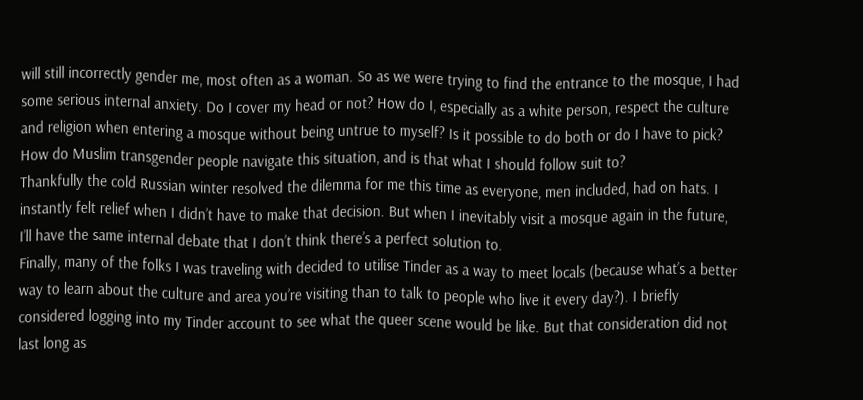will still incorrectly gender me, most often as a woman. So as we were trying to find the entrance to the mosque, I had some serious internal anxiety. Do I cover my head or not? How do I, especially as a white person, respect the culture and religion when entering a mosque without being untrue to myself? Is it possible to do both or do I have to pick? How do Muslim transgender people navigate this situation, and is that what I should follow suit to?
Thankfully the cold Russian winter resolved the dilemma for me this time as everyone, men included, had on hats. I instantly felt relief when I didn’t have to make that decision. But when I inevitably visit a mosque again in the future, I’ll have the same internal debate that I don’t think there’s a perfect solution to.
Finally, many of the folks I was traveling with decided to utilise Tinder as a way to meet locals (because what’s a better way to learn about the culture and area you’re visiting than to talk to people who live it every day?). I briefly considered logging into my Tinder account to see what the queer scene would be like. But that consideration did not last long as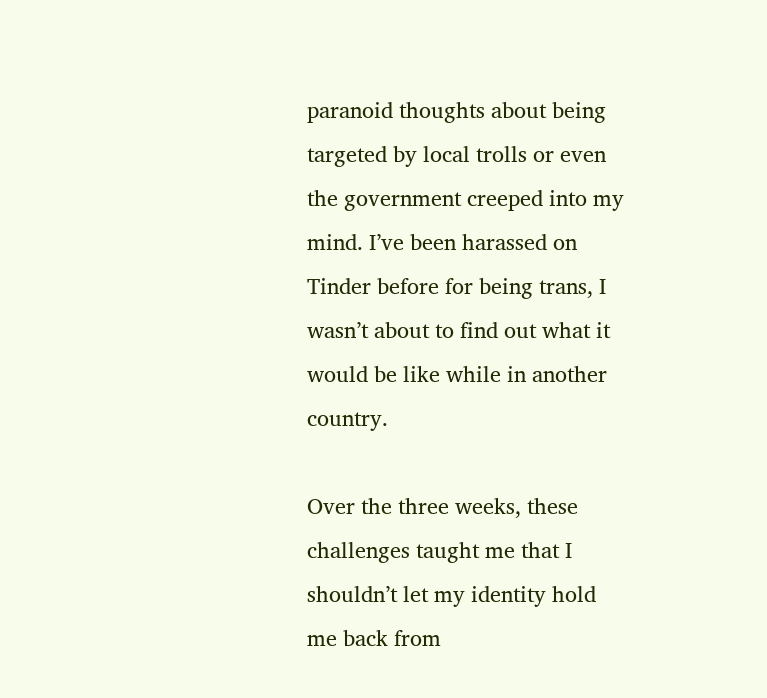paranoid thoughts about being targeted by local trolls or even the government creeped into my mind. I’ve been harassed on Tinder before for being trans, I wasn’t about to find out what it would be like while in another country.

Over the three weeks, these challenges taught me that I shouldn’t let my identity hold me back from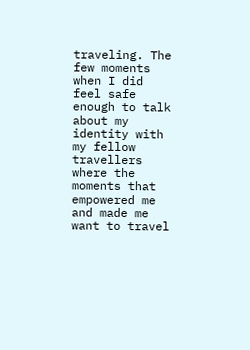traveling. The few moments when I did feel safe enough to talk about my identity with my fellow travellers where the moments that empowered me and made me want to travel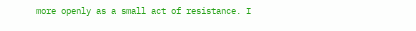more openly as a small act of resistance. I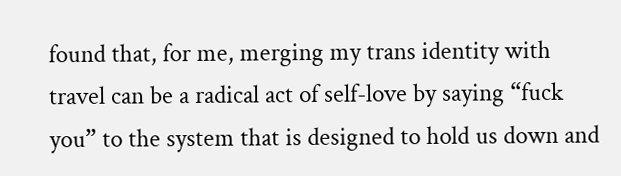found that, for me, merging my trans identity with travel can be a radical act of self-love by saying “fuck you” to the system that is designed to hold us down and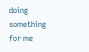doing something for me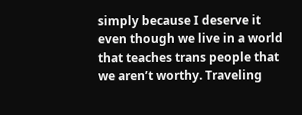simply because I deserve it even though we live in a world that teaches trans people that we aren’t worthy. Traveling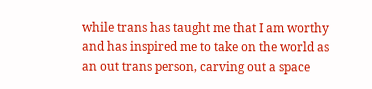while trans has taught me that I am worthy and has inspired me to take on the world as an out trans person, carving out a space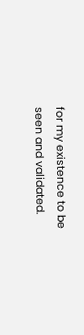for my existence to be seen and validated.